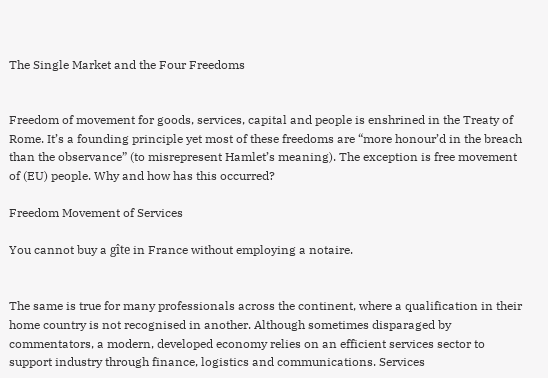The Single Market and the Four Freedoms


Freedom of movement for goods, services, capital and people is enshrined in the Treaty of Rome. It’s a founding principle yet most of these freedoms are “more honour’d in the breach than the observance” (to misrepresent Hamlet’s meaning). The exception is free movement of (EU) people. Why and how has this occurred?

Freedom Movement of Services

You cannot buy a gîte in France without employing a notaire.


The same is true for many professionals across the continent, where a qualification in their home country is not recognised in another. Although sometimes disparaged by commentators, a modern, developed economy relies on an efficient services sector to support industry through finance, logistics and communications. Services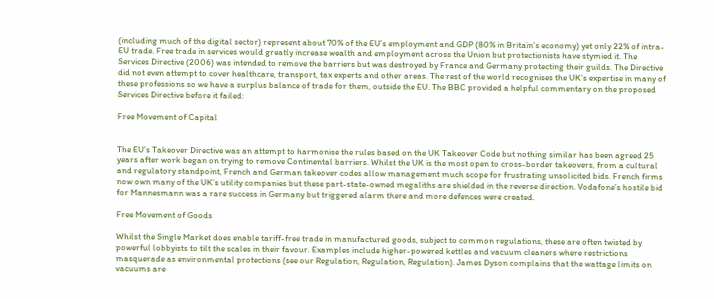(including much of the digital sector) represent about 70% of the EU’s employment and GDP (80% in Britain’s economy) yet only 22% of intra-EU trade. Free trade in services would greatly increase wealth and employment across the Union but protectionists have stymied it. The Services Directive (2006) was intended to remove the barriers but was destroyed by France and Germany protecting their guilds. The Directive did not even attempt to cover healthcare, transport, tax experts and other areas. The rest of the world recognises the UK’s expertise in many of these professions so we have a surplus balance of trade for them, outside the EU. The BBC provided a helpful commentary on the proposed Services Directive before it failed:

Free Movement of Capital


The EU’s Takeover Directive was an attempt to harmonise the rules based on the UK Takeover Code but nothing similar has been agreed 25 years after work began on trying to remove Continental barriers. Whilst the UK is the most open to cross-border takeovers, from a cultural and regulatory standpoint, French and German takeover codes allow management much scope for frustrating unsolicited bids. French firms now own many of the UK’s utility companies but these part-state-owned megaliths are shielded in the reverse direction. Vodafone’s hostile bid for Mannesmann was a rare success in Germany but triggered alarm there and more defences were created.

Free Movement of Goods

Whilst the Single Market does enable tariff-free trade in manufactured goods, subject to common regulations, these are often twisted by powerful lobbyists to tilt the scales in their favour. Examples include higher-powered kettles and vacuum cleaners where restrictions masquerade as environmental protections (see our Regulation, Regulation, Regulation). James Dyson complains that the wattage limits on vacuums are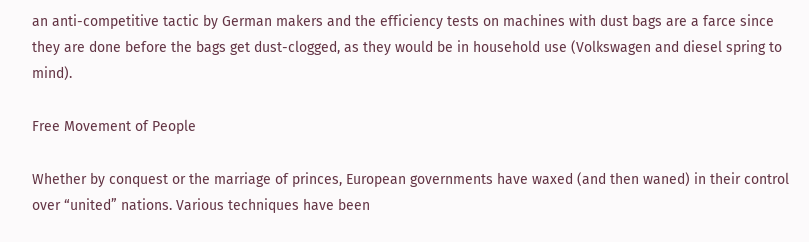an anti-competitive tactic by German makers and the efficiency tests on machines with dust bags are a farce since they are done before the bags get dust-clogged, as they would be in household use (Volkswagen and diesel spring to mind).

Free Movement of People

Whether by conquest or the marriage of princes, European governments have waxed (and then waned) in their control over “united” nations. Various techniques have been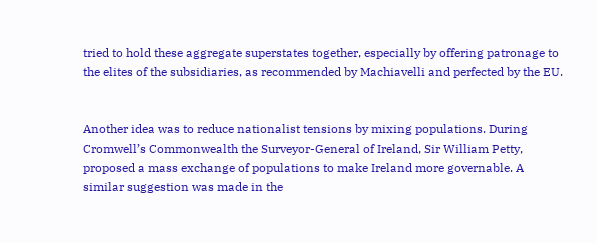tried to hold these aggregate superstates together, especially by offering patronage to the elites of the subsidiaries, as recommended by Machiavelli and perfected by the EU.


Another idea was to reduce nationalist tensions by mixing populations. During Cromwell’s Commonwealth the Surveyor-General of Ireland, Sir William Petty, proposed a mass exchange of populations to make Ireland more governable. A similar suggestion was made in the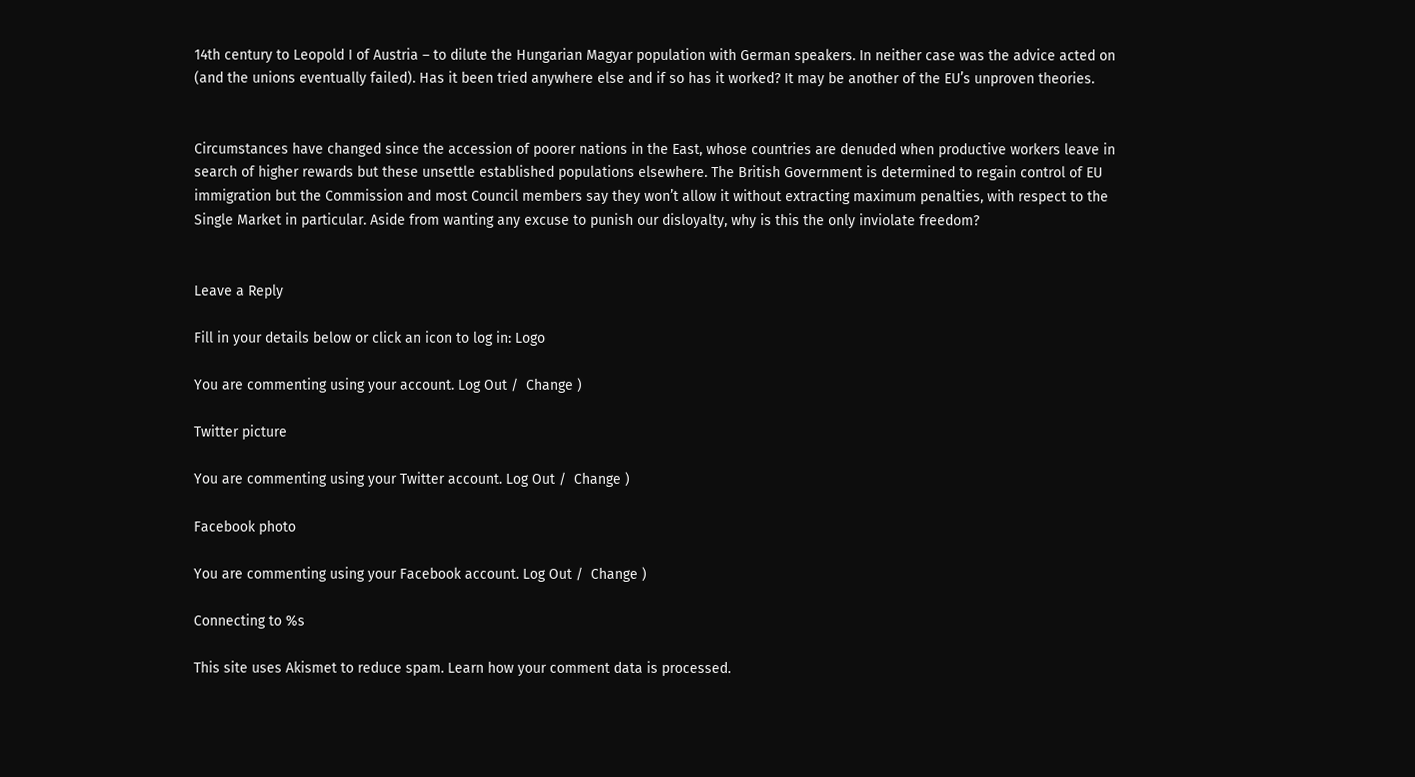14th century to Leopold I of Austria – to dilute the Hungarian Magyar population with German speakers. In neither case was the advice acted on (and the unions eventually failed). Has it been tried anywhere else and if so has it worked? It may be another of the EU’s unproven theories.


Circumstances have changed since the accession of poorer nations in the East, whose countries are denuded when productive workers leave in search of higher rewards but these unsettle established populations elsewhere. The British Government is determined to regain control of EU immigration but the Commission and most Council members say they won’t allow it without extracting maximum penalties, with respect to the Single Market in particular. Aside from wanting any excuse to punish our disloyalty, why is this the only inviolate freedom?


Leave a Reply

Fill in your details below or click an icon to log in: Logo

You are commenting using your account. Log Out /  Change )

Twitter picture

You are commenting using your Twitter account. Log Out /  Change )

Facebook photo

You are commenting using your Facebook account. Log Out /  Change )

Connecting to %s

This site uses Akismet to reduce spam. Learn how your comment data is processed.